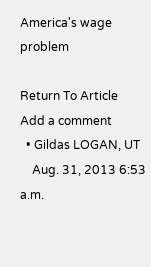America's wage problem

Return To Article
Add a comment
  • Gildas LOGAN, UT
    Aug. 31, 2013 6:53 a.m.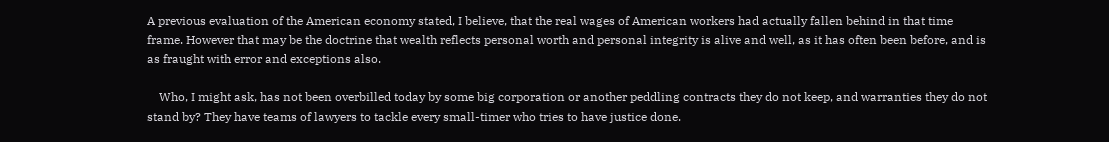A previous evaluation of the American economy stated, I believe, that the real wages of American workers had actually fallen behind in that time frame. However that may be the doctrine that wealth reflects personal worth and personal integrity is alive and well, as it has often been before, and is as fraught with error and exceptions also.

    Who, I might ask, has not been overbilled today by some big corporation or another peddling contracts they do not keep, and warranties they do not stand by? They have teams of lawyers to tackle every small-timer who tries to have justice done.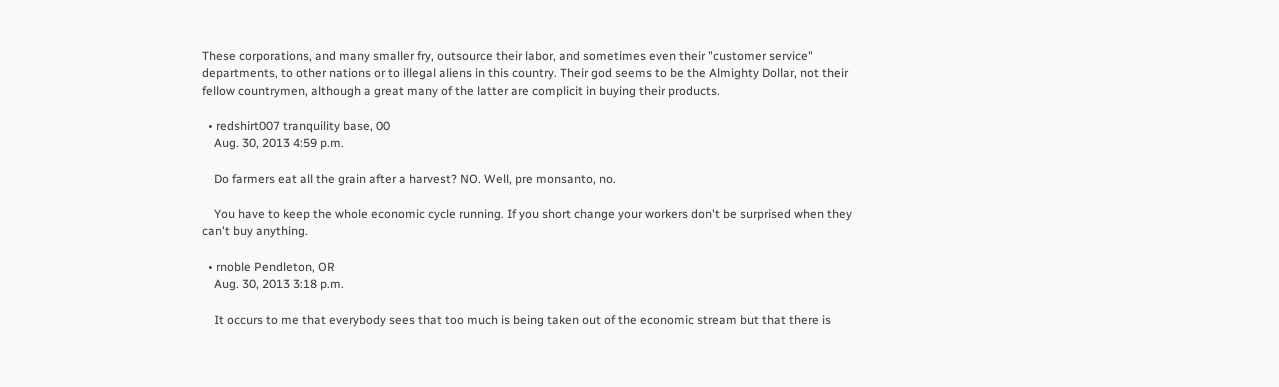These corporations, and many smaller fry, outsource their labor, and sometimes even their "customer service" departments, to other nations or to illegal aliens in this country. Their god seems to be the Almighty Dollar, not their fellow countrymen, although a great many of the latter are complicit in buying their products.

  • redshirt007 tranquility base, 00
    Aug. 30, 2013 4:59 p.m.

    Do farmers eat all the grain after a harvest? NO. Well, pre monsanto, no.

    You have to keep the whole economic cycle running. If you short change your workers don't be surprised when they can't buy anything.

  • rnoble Pendleton, OR
    Aug. 30, 2013 3:18 p.m.

    It occurs to me that everybody sees that too much is being taken out of the economic stream but that there is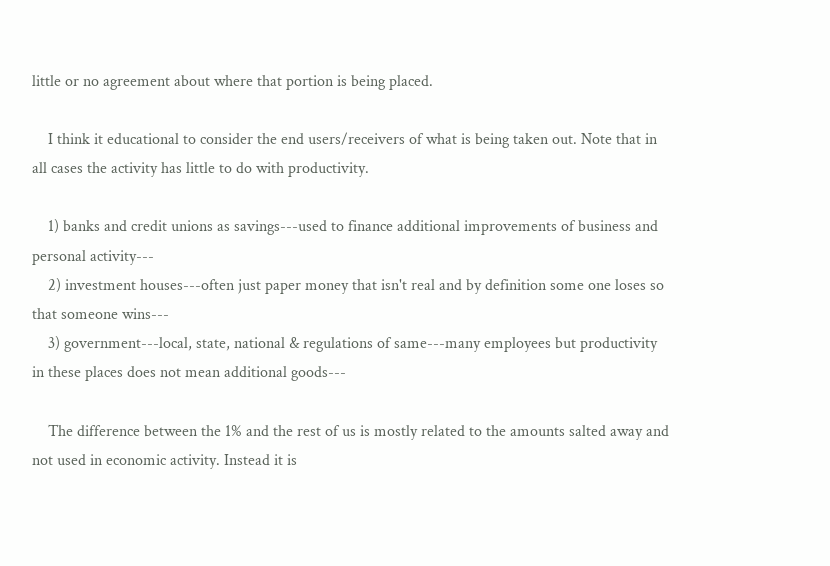little or no agreement about where that portion is being placed.

    I think it educational to consider the end users/receivers of what is being taken out. Note that in all cases the activity has little to do with productivity.

    1) banks and credit unions as savings---used to finance additional improvements of business and personal activity---
    2) investment houses---often just paper money that isn't real and by definition some one loses so that someone wins---
    3) government---local, state, national & regulations of same---many employees but productivity in these places does not mean additional goods---

    The difference between the 1% and the rest of us is mostly related to the amounts salted away and not used in economic activity. Instead it is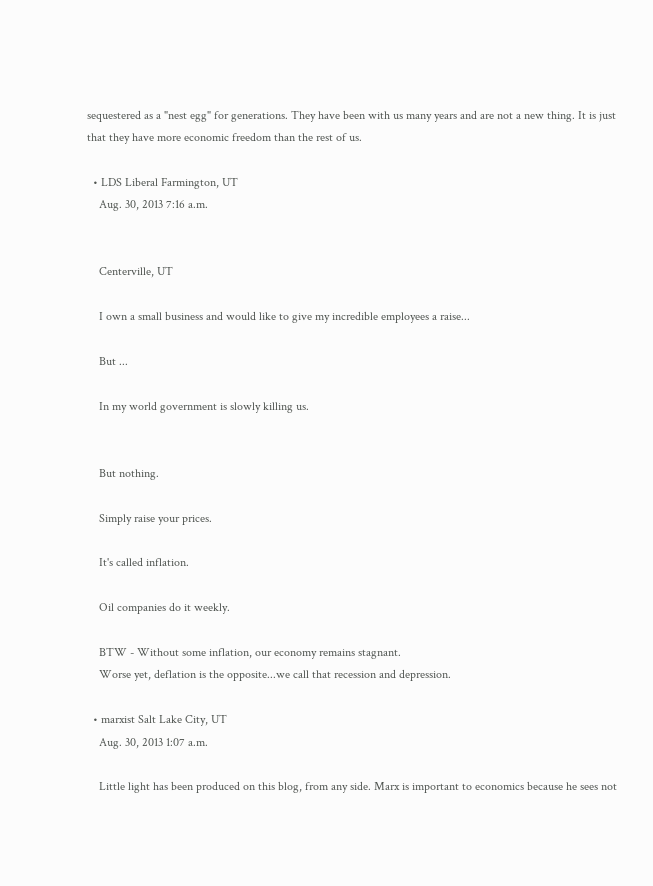sequestered as a "nest egg" for generations. They have been with us many years and are not a new thing. It is just that they have more economic freedom than the rest of us.

  • LDS Liberal Farmington, UT
    Aug. 30, 2013 7:16 a.m.


    Centerville, UT

    I own a small business and would like to give my incredible employees a raise...

    But ...

    In my world government is slowly killing us.


    But nothing.

    Simply raise your prices.

    It's called inflation.

    Oil companies do it weekly.

    BTW - Without some inflation, our economy remains stagnant.
    Worse yet, deflation is the opposite...we call that recession and depression.

  • marxist Salt Lake City, UT
    Aug. 30, 2013 1:07 a.m.

    Little light has been produced on this blog, from any side. Marx is important to economics because he sees not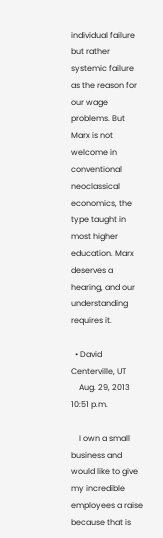individual failure but rather systemic failure as the reason for our wage problems. But Marx is not welcome in conventional neoclassical economics, the type taught in most higher education. Marx deserves a hearing, and our understanding requires it.

  • David Centerville, UT
    Aug. 29, 2013 10:51 p.m.

    I own a small business and would like to give my incredible employees a raise because that is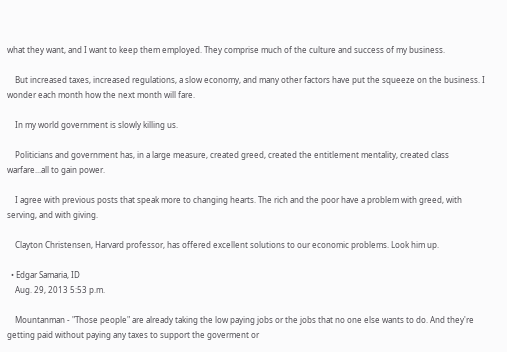what they want, and I want to keep them employed. They comprise much of the culture and success of my business.

    But increased taxes, increased regulations, a slow economy, and many other factors have put the squeeze on the business. I wonder each month how the next month will fare.

    In my world government is slowly killing us.

    Politicians and government has, in a large measure, created greed, created the entitlement mentality, created class warfare...all to gain power.

    I agree with previous posts that speak more to changing hearts. The rich and the poor have a problem with greed, with serving, and with giving.

    Clayton Christensen, Harvard professor, has offered excellent solutions to our economic problems. Look him up.

  • Edgar Samaria, ID
    Aug. 29, 2013 5:53 p.m.

    Mountanman - "Those people" are already taking the low paying jobs or the jobs that no one else wants to do. And they're getting paid without paying any taxes to support the goverment or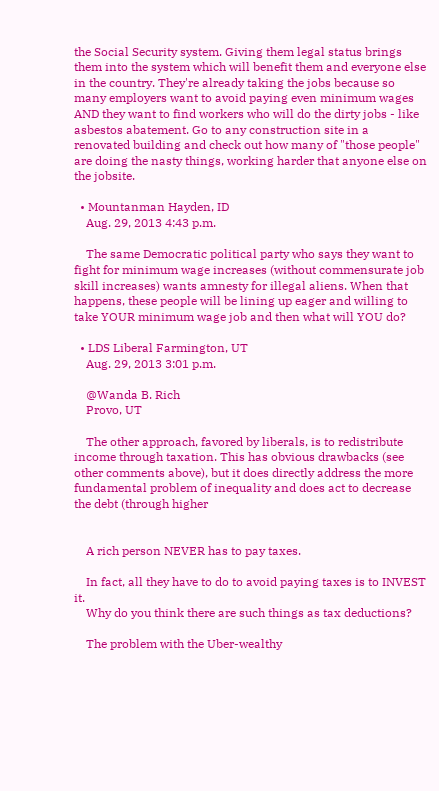the Social Security system. Giving them legal status brings them into the system which will benefit them and everyone else in the country. They're already taking the jobs because so many employers want to avoid paying even minimum wages AND they want to find workers who will do the dirty jobs - like asbestos abatement. Go to any construction site in a renovated building and check out how many of "those people" are doing the nasty things, working harder that anyone else on the jobsite.

  • Mountanman Hayden, ID
    Aug. 29, 2013 4:43 p.m.

    The same Democratic political party who says they want to fight for minimum wage increases (without commensurate job skill increases) wants amnesty for illegal aliens. When that happens, these people will be lining up eager and willing to take YOUR minimum wage job and then what will YOU do?

  • LDS Liberal Farmington, UT
    Aug. 29, 2013 3:01 p.m.

    @Wanda B. Rich
    Provo, UT

    The other approach, favored by liberals, is to redistribute income through taxation. This has obvious drawbacks (see other comments above), but it does directly address the more fundamental problem of inequality and does act to decrease the debt (through higher


    A rich person NEVER has to pay taxes.

    In fact, all they have to do to avoid paying taxes is to INVEST it.
    Why do you think there are such things as tax deductions?

    The problem with the Uber-wealthy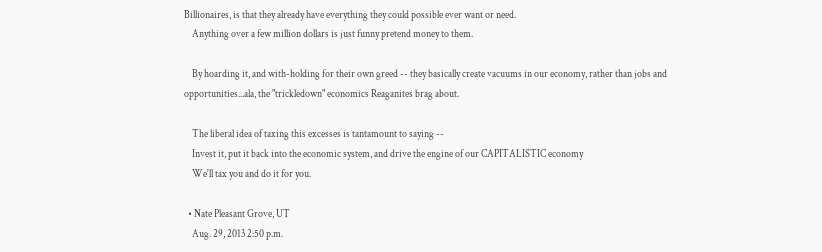Billionaires, is that they already have everything they could possible ever want or need.
    Anything over a few million dollars is just funny pretend money to them.

    By hoarding it, and with-holding for their own greed -- they basically create vacuums in our economy, rather than jobs and opportunities...ala, the "trickledown" economics Reaganites brag about.

    The liberal idea of taxing this excesses is tantamount to saying --
    Invest it, put it back into the economic system, and drive the engine of our CAPITALISTIC economy
    We'll tax you and do it for you.

  • Nate Pleasant Grove, UT
    Aug. 29, 2013 2:50 p.m.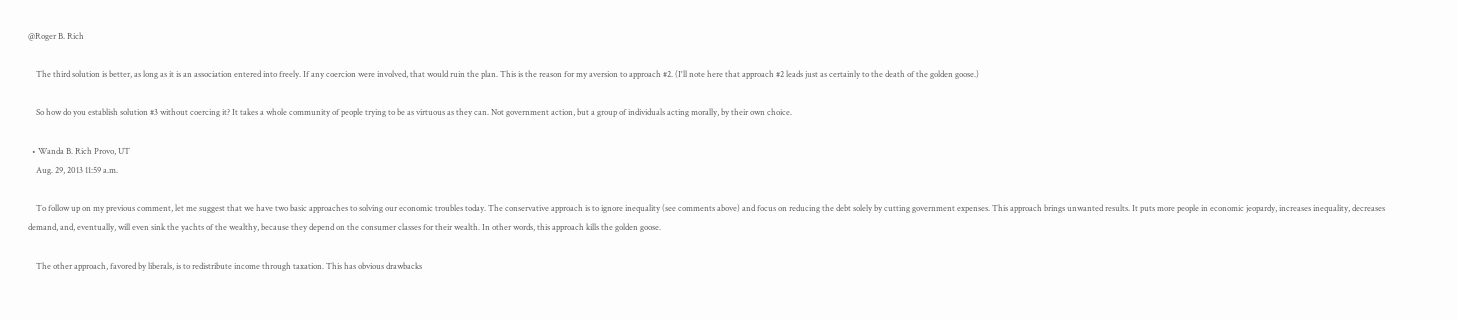@Roger B. Rich

    The third solution is better, as long as it is an association entered into freely. If any coercion were involved, that would ruin the plan. This is the reason for my aversion to approach #2. (I'll note here that approach #2 leads just as certainly to the death of the golden goose.)

    So how do you establish solution #3 without coercing it? It takes a whole community of people trying to be as virtuous as they can. Not government action, but a group of individuals acting morally, by their own choice.

  • Wanda B. Rich Provo, UT
    Aug. 29, 2013 11:59 a.m.

    To follow up on my previous comment, let me suggest that we have two basic approaches to solving our economic troubles today. The conservative approach is to ignore inequality (see comments above) and focus on reducing the debt solely by cutting government expenses. This approach brings unwanted results. It puts more people in economic jeopardy, increases inequality, decreases demand, and, eventually, will even sink the yachts of the wealthy, because they depend on the consumer classes for their wealth. In other words, this approach kills the golden goose.

    The other approach, favored by liberals, is to redistribute income through taxation. This has obvious drawbacks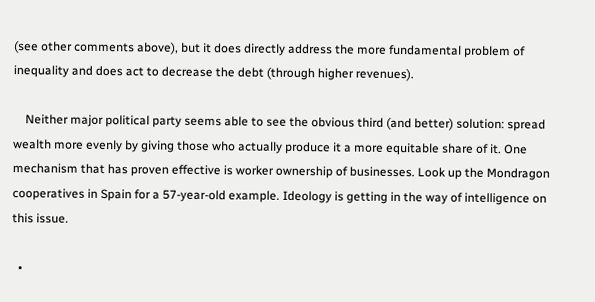(see other comments above), but it does directly address the more fundamental problem of inequality and does act to decrease the debt (through higher revenues).

    Neither major political party seems able to see the obvious third (and better) solution: spread wealth more evenly by giving those who actually produce it a more equitable share of it. One mechanism that has proven effective is worker ownership of businesses. Look up the Mondragon cooperatives in Spain for a 57-year-old example. Ideology is getting in the way of intelligence on this issue.

  •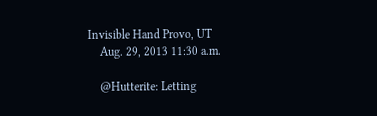Invisible Hand Provo, UT
    Aug. 29, 2013 11:30 a.m.

    @Hutterite: Letting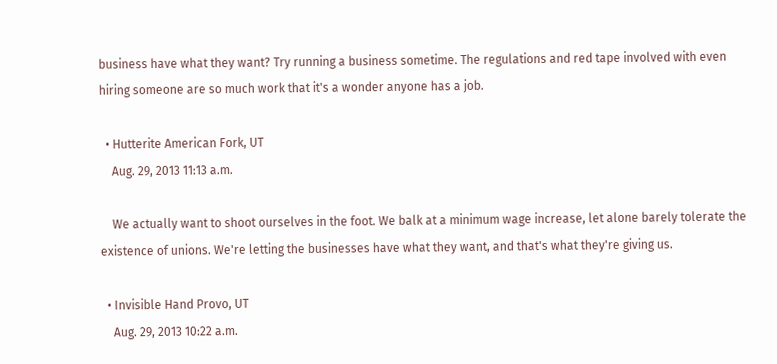business have what they want? Try running a business sometime. The regulations and red tape involved with even hiring someone are so much work that it's a wonder anyone has a job.

  • Hutterite American Fork, UT
    Aug. 29, 2013 11:13 a.m.

    We actually want to shoot ourselves in the foot. We balk at a minimum wage increase, let alone barely tolerate the existence of unions. We're letting the businesses have what they want, and that's what they're giving us.

  • Invisible Hand Provo, UT
    Aug. 29, 2013 10:22 a.m.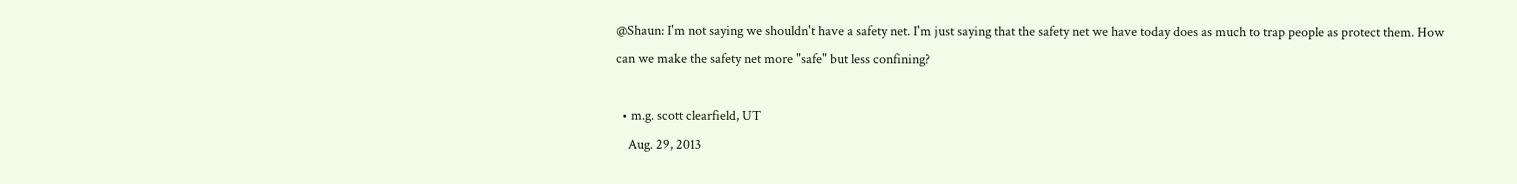@Shaun: I'm not saying we shouldn't have a safety net. I'm just saying that the safety net we have today does as much to trap people as protect them. How can we make the safety net more "safe" but less confining?

  • m.g. scott clearfield, UT
    Aug. 29, 2013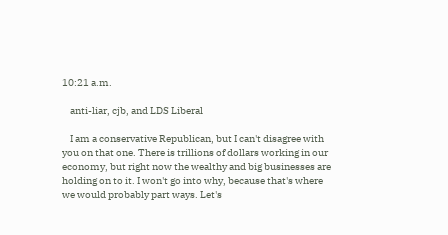10:21 a.m.

    anti-liar, cjb, and LDS Liberal

    I am a conservative Republican, but I can't disagree with you on that one. There is trillions of dollars working in our economy, but right now the wealthy and big businesses are holding on to it. I won't go into why, because that's where we would probably part ways. Let's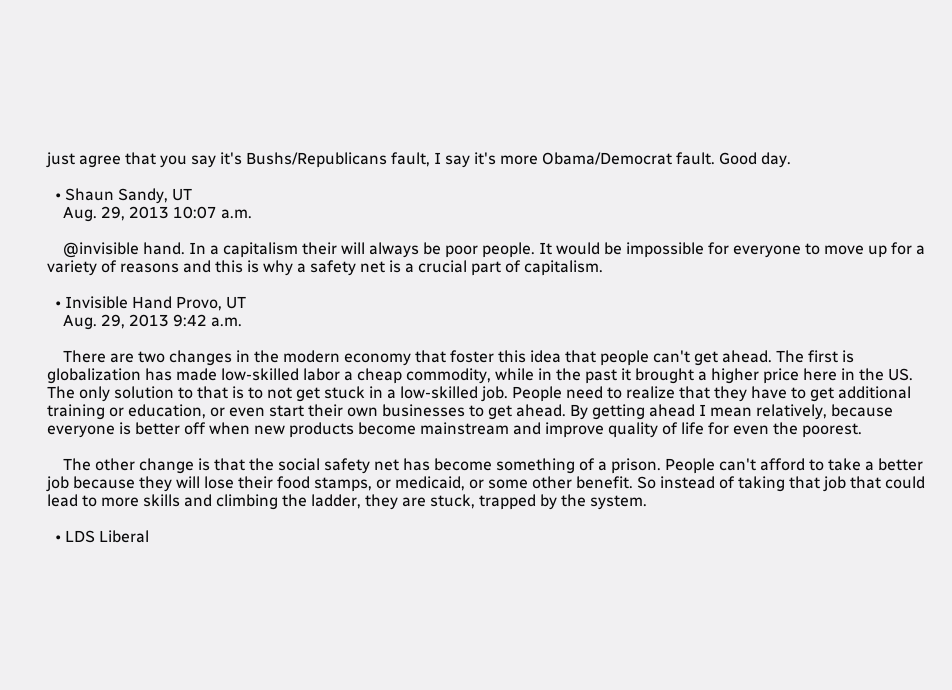just agree that you say it's Bushs/Republicans fault, I say it's more Obama/Democrat fault. Good day.

  • Shaun Sandy, UT
    Aug. 29, 2013 10:07 a.m.

    @invisible hand. In a capitalism their will always be poor people. It would be impossible for everyone to move up for a variety of reasons and this is why a safety net is a crucial part of capitalism.

  • Invisible Hand Provo, UT
    Aug. 29, 2013 9:42 a.m.

    There are two changes in the modern economy that foster this idea that people can't get ahead. The first is globalization has made low-skilled labor a cheap commodity, while in the past it brought a higher price here in the US. The only solution to that is to not get stuck in a low-skilled job. People need to realize that they have to get additional training or education, or even start their own businesses to get ahead. By getting ahead I mean relatively, because everyone is better off when new products become mainstream and improve quality of life for even the poorest.

    The other change is that the social safety net has become something of a prison. People can't afford to take a better job because they will lose their food stamps, or medicaid, or some other benefit. So instead of taking that job that could lead to more skills and climbing the ladder, they are stuck, trapped by the system.

  • LDS Liberal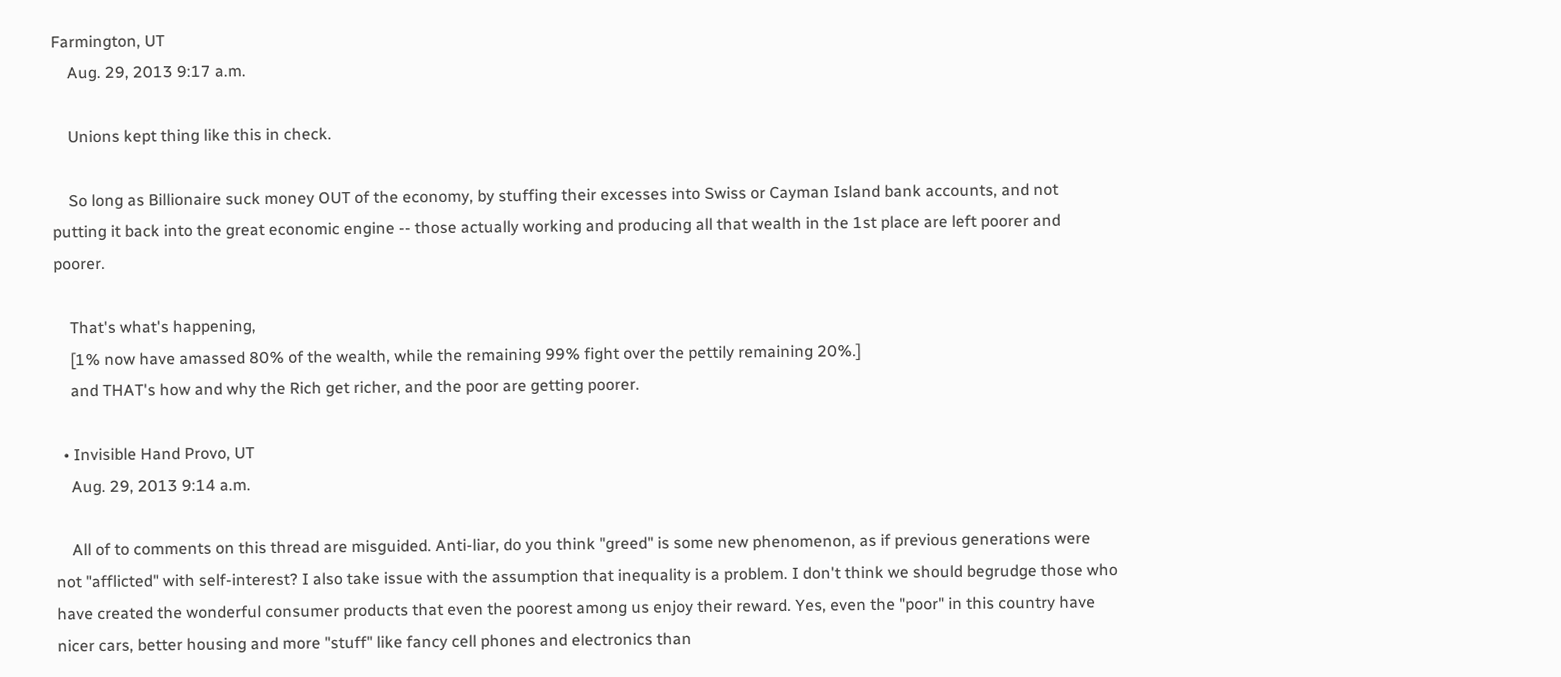Farmington, UT
    Aug. 29, 2013 9:17 a.m.

    Unions kept thing like this in check.

    So long as Billionaire suck money OUT of the economy, by stuffing their excesses into Swiss or Cayman Island bank accounts, and not putting it back into the great economic engine -- those actually working and producing all that wealth in the 1st place are left poorer and poorer.

    That's what's happening,
    [1% now have amassed 80% of the wealth, while the remaining 99% fight over the pettily remaining 20%.]
    and THAT's how and why the Rich get richer, and the poor are getting poorer.

  • Invisible Hand Provo, UT
    Aug. 29, 2013 9:14 a.m.

    All of to comments on this thread are misguided. Anti-liar, do you think "greed" is some new phenomenon, as if previous generations were not "afflicted" with self-interest? I also take issue with the assumption that inequality is a problem. I don't think we should begrudge those who have created the wonderful consumer products that even the poorest among us enjoy their reward. Yes, even the "poor" in this country have nicer cars, better housing and more "stuff" like fancy cell phones and electronics than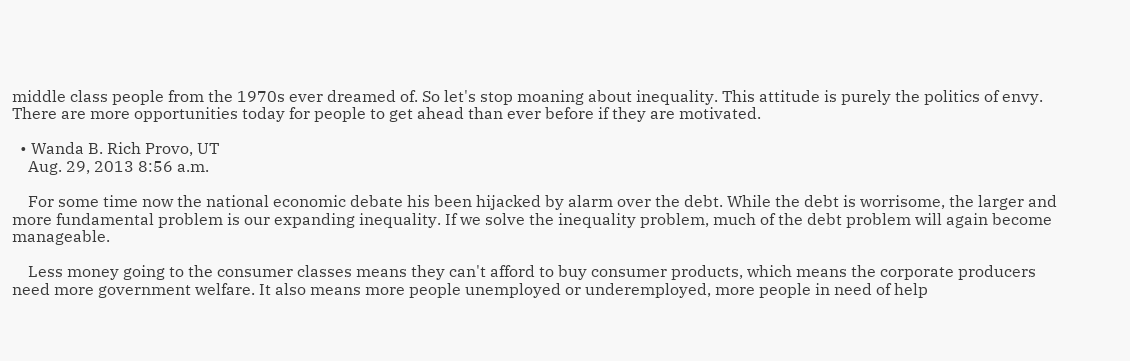middle class people from the 1970s ever dreamed of. So let's stop moaning about inequality. This attitude is purely the politics of envy. There are more opportunities today for people to get ahead than ever before if they are motivated.

  • Wanda B. Rich Provo, UT
    Aug. 29, 2013 8:56 a.m.

    For some time now the national economic debate his been hijacked by alarm over the debt. While the debt is worrisome, the larger and more fundamental problem is our expanding inequality. If we solve the inequality problem, much of the debt problem will again become manageable.

    Less money going to the consumer classes means they can't afford to buy consumer products, which means the corporate producers need more government welfare. It also means more people unemployed or underemployed, more people in need of help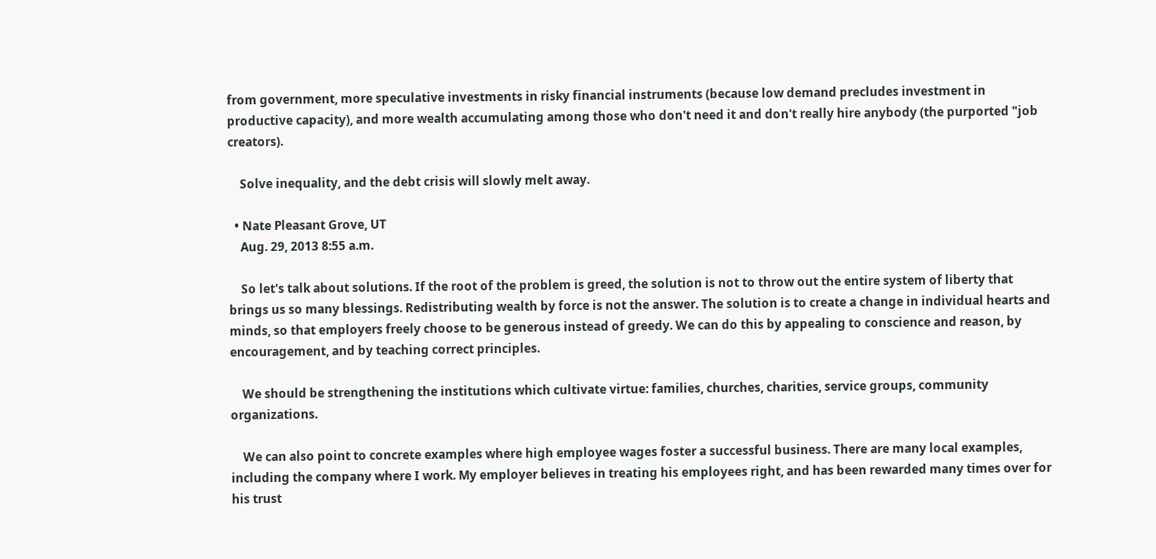from government, more speculative investments in risky financial instruments (because low demand precludes investment in productive capacity), and more wealth accumulating among those who don't need it and don't really hire anybody (the purported "job creators).

    Solve inequality, and the debt crisis will slowly melt away.

  • Nate Pleasant Grove, UT
    Aug. 29, 2013 8:55 a.m.

    So let's talk about solutions. If the root of the problem is greed, the solution is not to throw out the entire system of liberty that brings us so many blessings. Redistributing wealth by force is not the answer. The solution is to create a change in individual hearts and minds, so that employers freely choose to be generous instead of greedy. We can do this by appealing to conscience and reason, by encouragement, and by teaching correct principles.

    We should be strengthening the institutions which cultivate virtue: families, churches, charities, service groups, community organizations.

    We can also point to concrete examples where high employee wages foster a successful business. There are many local examples, including the company where I work. My employer believes in treating his employees right, and has been rewarded many times over for his trust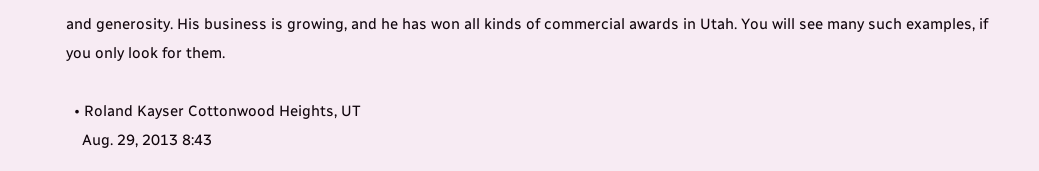and generosity. His business is growing, and he has won all kinds of commercial awards in Utah. You will see many such examples, if you only look for them.

  • Roland Kayser Cottonwood Heights, UT
    Aug. 29, 2013 8:43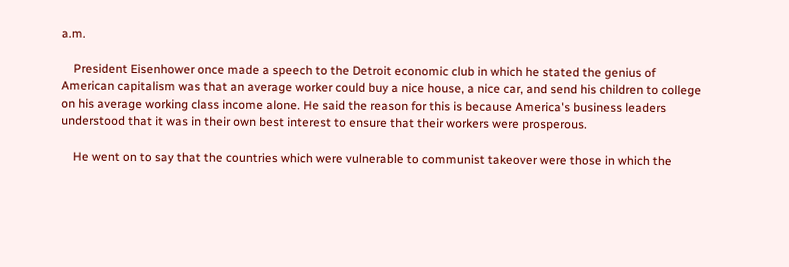a.m.

    President Eisenhower once made a speech to the Detroit economic club in which he stated the genius of American capitalism was that an average worker could buy a nice house, a nice car, and send his children to college on his average working class income alone. He said the reason for this is because America's business leaders understood that it was in their own best interest to ensure that their workers were prosperous.

    He went on to say that the countries which were vulnerable to communist takeover were those in which the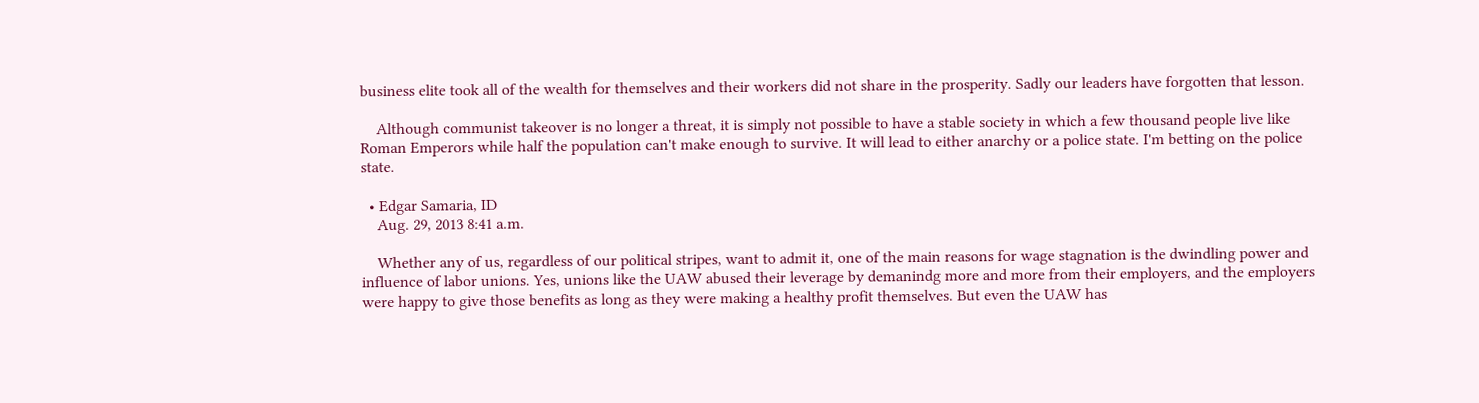business elite took all of the wealth for themselves and their workers did not share in the prosperity. Sadly our leaders have forgotten that lesson.

    Although communist takeover is no longer a threat, it is simply not possible to have a stable society in which a few thousand people live like Roman Emperors while half the population can't make enough to survive. It will lead to either anarchy or a police state. I'm betting on the police state.

  • Edgar Samaria, ID
    Aug. 29, 2013 8:41 a.m.

    Whether any of us, regardless of our political stripes, want to admit it, one of the main reasons for wage stagnation is the dwindling power and influence of labor unions. Yes, unions like the UAW abused their leverage by demanindg more and more from their employers, and the employers were happy to give those benefits as long as they were making a healthy profit themselves. But even the UAW has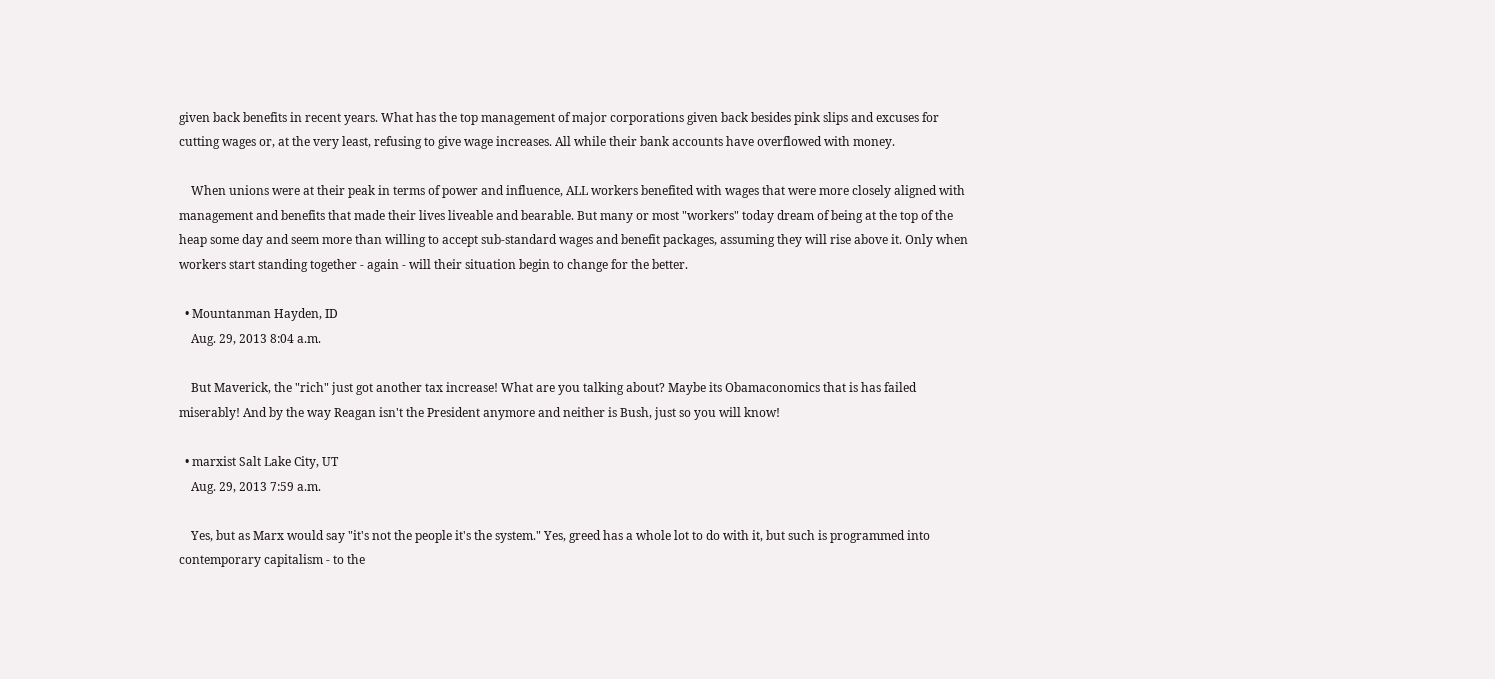given back benefits in recent years. What has the top management of major corporations given back besides pink slips and excuses for cutting wages or, at the very least, refusing to give wage increases. All while their bank accounts have overflowed with money.

    When unions were at their peak in terms of power and influence, ALL workers benefited with wages that were more closely aligned with management and benefits that made their lives liveable and bearable. But many or most "workers" today dream of being at the top of the heap some day and seem more than willing to accept sub-standard wages and benefit packages, assuming they will rise above it. Only when workers start standing together - again - will their situation begin to change for the better.

  • Mountanman Hayden, ID
    Aug. 29, 2013 8:04 a.m.

    But Maverick, the "rich" just got another tax increase! What are you talking about? Maybe its Obamaconomics that is has failed miserably! And by the way Reagan isn't the President anymore and neither is Bush, just so you will know!

  • marxist Salt Lake City, UT
    Aug. 29, 2013 7:59 a.m.

    Yes, but as Marx would say "it's not the people it's the system." Yes, greed has a whole lot to do with it, but such is programmed into contemporary capitalism - to the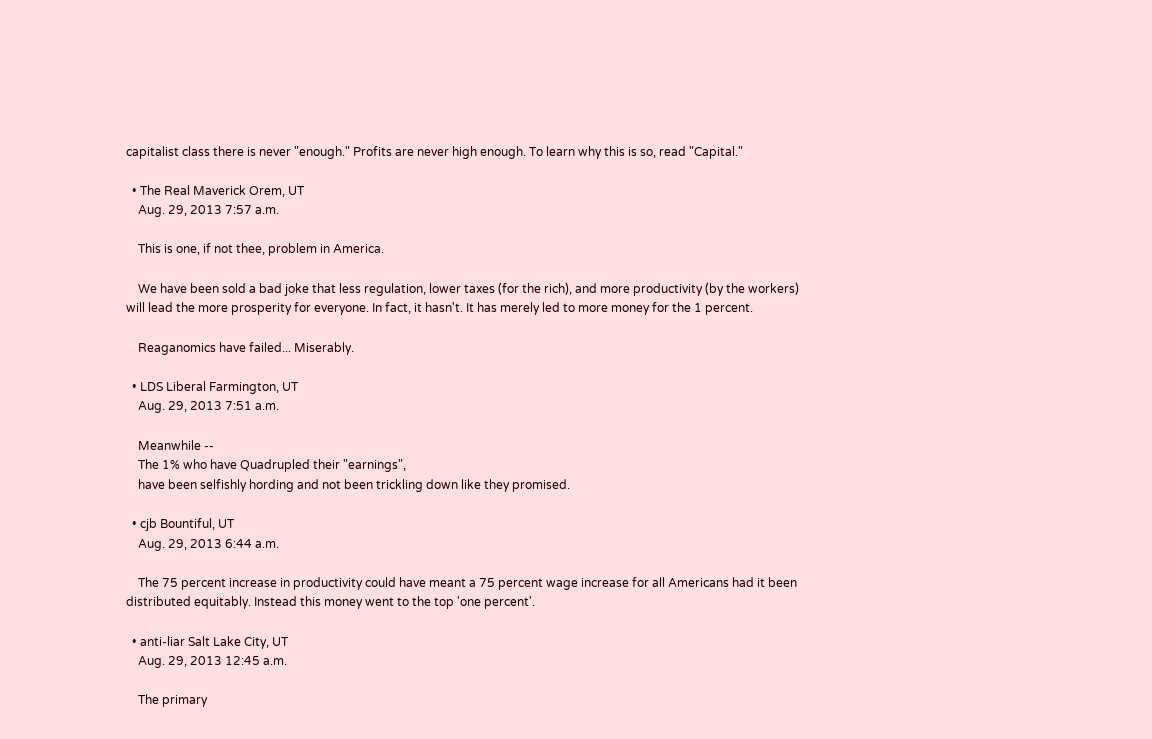capitalist class there is never "enough." Profits are never high enough. To learn why this is so, read "Capital."

  • The Real Maverick Orem, UT
    Aug. 29, 2013 7:57 a.m.

    This is one, if not thee, problem in America.

    We have been sold a bad joke that less regulation, lower taxes (for the rich), and more productivity (by the workers) will lead the more prosperity for everyone. In fact, it hasn't. It has merely led to more money for the 1 percent.

    Reaganomics have failed... Miserably.

  • LDS Liberal Farmington, UT
    Aug. 29, 2013 7:51 a.m.

    Meanwhile --
    The 1% who have Quadrupled their "earnings",
    have been selfishly hording and not been trickling down like they promised.

  • cjb Bountiful, UT
    Aug. 29, 2013 6:44 a.m.

    The 75 percent increase in productivity could have meant a 75 percent wage increase for all Americans had it been distributed equitably. Instead this money went to the top 'one percent'.

  • anti-liar Salt Lake City, UT
    Aug. 29, 2013 12:45 a.m.

    The primary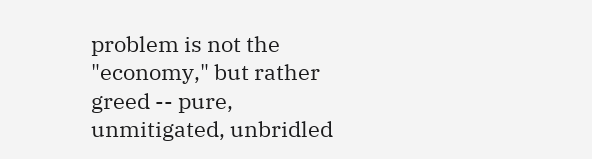problem is not the "economy," but rather greed -- pure, unmitigated, unbridled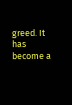greed. It has become a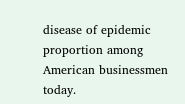disease of epidemic proportion among American businessmen today.